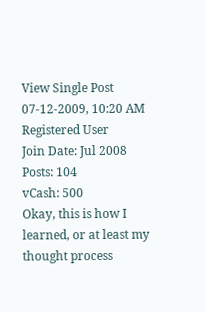View Single Post
07-12-2009, 10:20 AM
Registered User
Join Date: Jul 2008
Posts: 104
vCash: 500
Okay, this is how I learned, or at least my thought process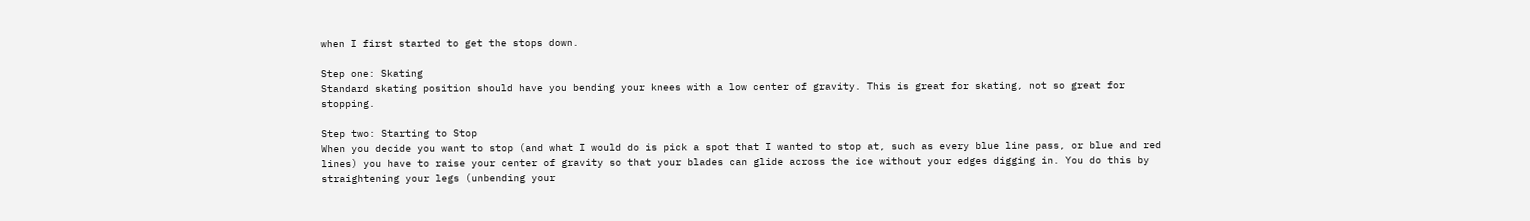when I first started to get the stops down.

Step one: Skating
Standard skating position should have you bending your knees with a low center of gravity. This is great for skating, not so great for stopping.

Step two: Starting to Stop
When you decide you want to stop (and what I would do is pick a spot that I wanted to stop at, such as every blue line pass, or blue and red lines) you have to raise your center of gravity so that your blades can glide across the ice without your edges digging in. You do this by straightening your legs (unbending your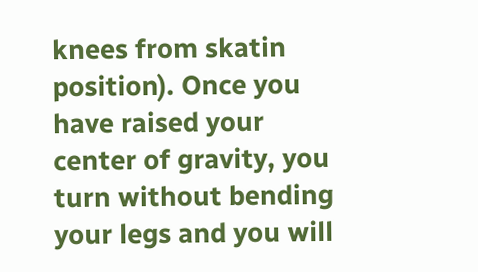knees from skatin position). Once you have raised your center of gravity, you turn without bending your legs and you will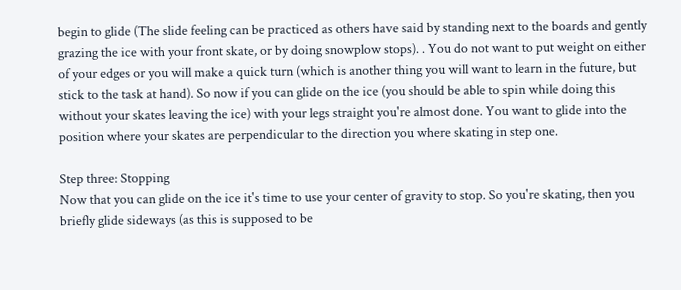begin to glide (The slide feeling can be practiced as others have said by standing next to the boards and gently grazing the ice with your front skate, or by doing snowplow stops). . You do not want to put weight on either of your edges or you will make a quick turn (which is another thing you will want to learn in the future, but stick to the task at hand). So now if you can glide on the ice (you should be able to spin while doing this without your skates leaving the ice) with your legs straight you're almost done. You want to glide into the position where your skates are perpendicular to the direction you where skating in step one.

Step three: Stopping
Now that you can glide on the ice it's time to use your center of gravity to stop. So you're skating, then you briefly glide sideways (as this is supposed to be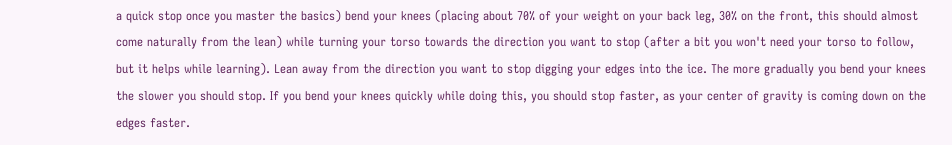a quick stop once you master the basics) bend your knees (placing about 70% of your weight on your back leg, 30% on the front, this should almost come naturally from the lean) while turning your torso towards the direction you want to stop (after a bit you won't need your torso to follow, but it helps while learning). Lean away from the direction you want to stop digging your edges into the ice. The more gradually you bend your knees the slower you should stop. If you bend your knees quickly while doing this, you should stop faster, as your center of gravity is coming down on the edges faster.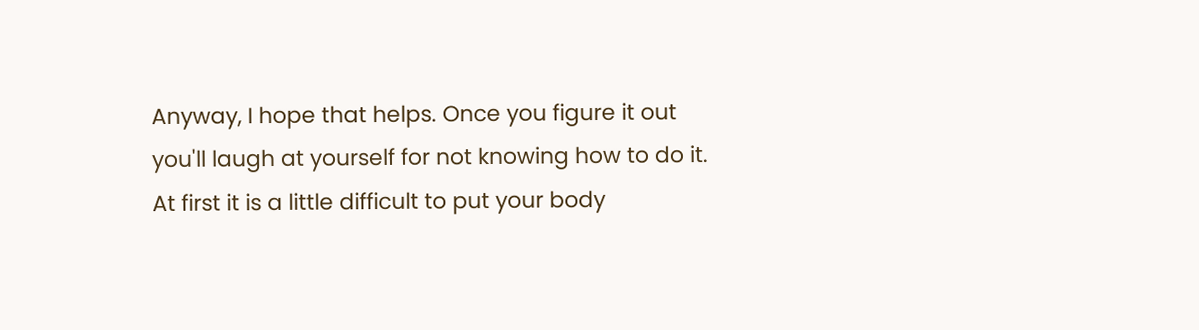Anyway, I hope that helps. Once you figure it out you'll laugh at yourself for not knowing how to do it. At first it is a little difficult to put your body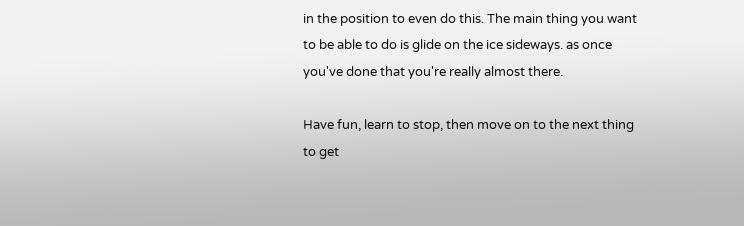in the position to even do this. The main thing you want to be able to do is glide on the ice sideways. as once you've done that you're really almost there.

Have fun, learn to stop, then move on to the next thing to get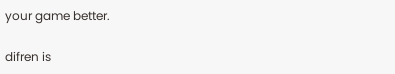your game better.

difren is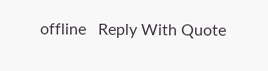offline   Reply With Quote